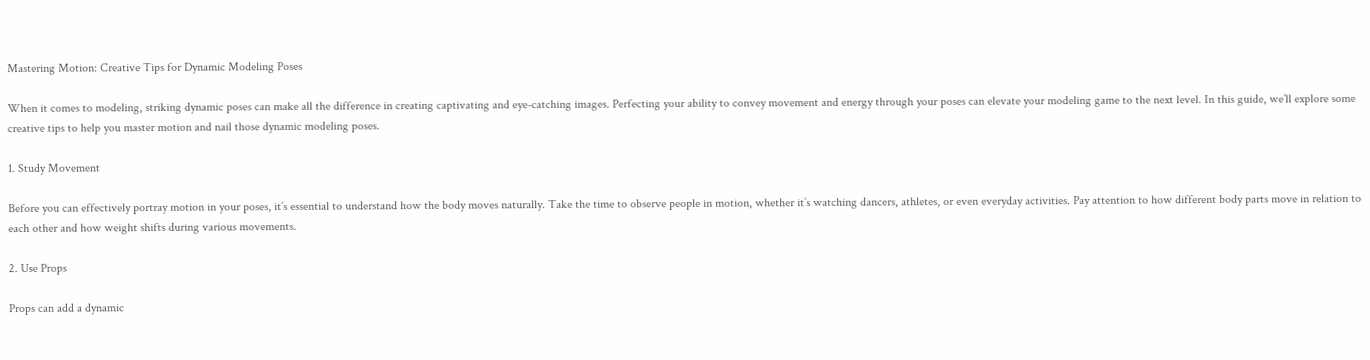Mastering Motion: Creative Tips for Dynamic Modeling Poses

When it comes to modeling, striking dynamic poses can make all the difference in creating captivating and eye-catching images. Perfecting your ability to convey movement and energy through your poses can elevate your modeling game to the next level. In this guide, we’ll explore some creative tips to help you master motion and nail those dynamic modeling poses.

1. Study Movement

Before you can effectively portray motion in your poses, it’s essential to understand how the body moves naturally. Take the time to observe people in motion, whether it’s watching dancers, athletes, or even everyday activities. Pay attention to how different body parts move in relation to each other and how weight shifts during various movements.

2. Use Props

Props can add a dynamic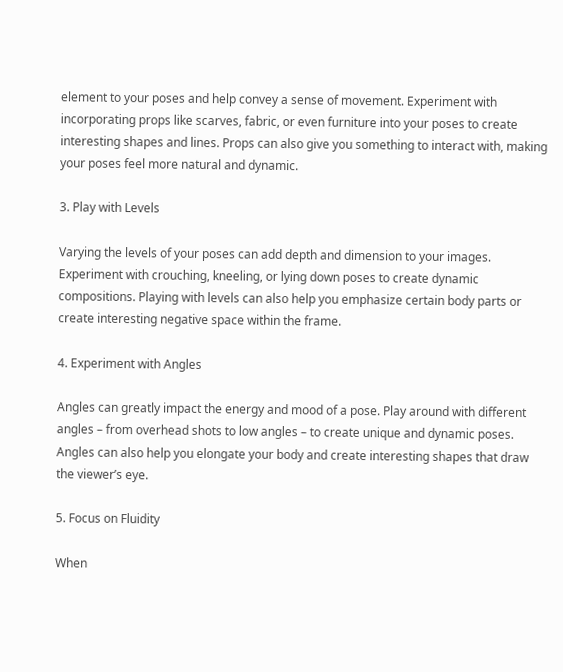element to your poses and help convey a sense of movement. Experiment with incorporating props like scarves, fabric, or even furniture into your poses to create interesting shapes and lines. Props can also give you something to interact with, making your poses feel more natural and dynamic.

3. Play with Levels

Varying the levels of your poses can add depth and dimension to your images. Experiment with crouching, kneeling, or lying down poses to create dynamic compositions. Playing with levels can also help you emphasize certain body parts or create interesting negative space within the frame.

4. Experiment with Angles

Angles can greatly impact the energy and mood of a pose. Play around with different angles – from overhead shots to low angles – to create unique and dynamic poses. Angles can also help you elongate your body and create interesting shapes that draw the viewer’s eye.

5. Focus on Fluidity

When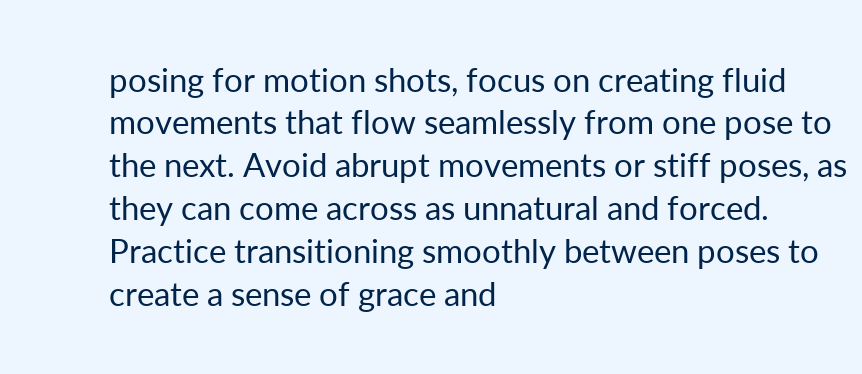posing for motion shots, focus on creating fluid movements that flow seamlessly from one pose to the next. Avoid abrupt movements or stiff poses, as they can come across as unnatural and forced. Practice transitioning smoothly between poses to create a sense of grace and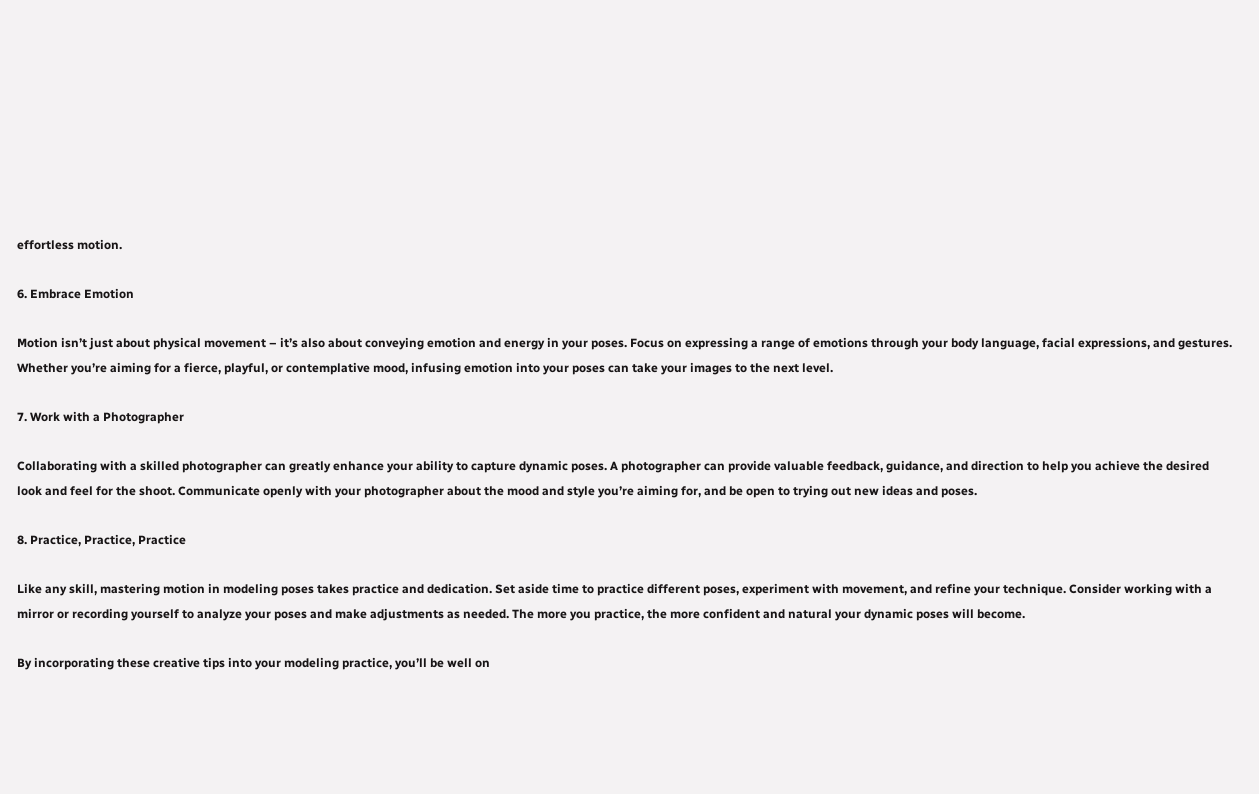effortless motion.

6. Embrace Emotion

Motion isn’t just about physical movement – it’s also about conveying emotion and energy in your poses. Focus on expressing a range of emotions through your body language, facial expressions, and gestures. Whether you’re aiming for a fierce, playful, or contemplative mood, infusing emotion into your poses can take your images to the next level.

7. Work with a Photographer

Collaborating with a skilled photographer can greatly enhance your ability to capture dynamic poses. A photographer can provide valuable feedback, guidance, and direction to help you achieve the desired look and feel for the shoot. Communicate openly with your photographer about the mood and style you’re aiming for, and be open to trying out new ideas and poses.

8. Practice, Practice, Practice

Like any skill, mastering motion in modeling poses takes practice and dedication. Set aside time to practice different poses, experiment with movement, and refine your technique. Consider working with a mirror or recording yourself to analyze your poses and make adjustments as needed. The more you practice, the more confident and natural your dynamic poses will become.

By incorporating these creative tips into your modeling practice, you’ll be well on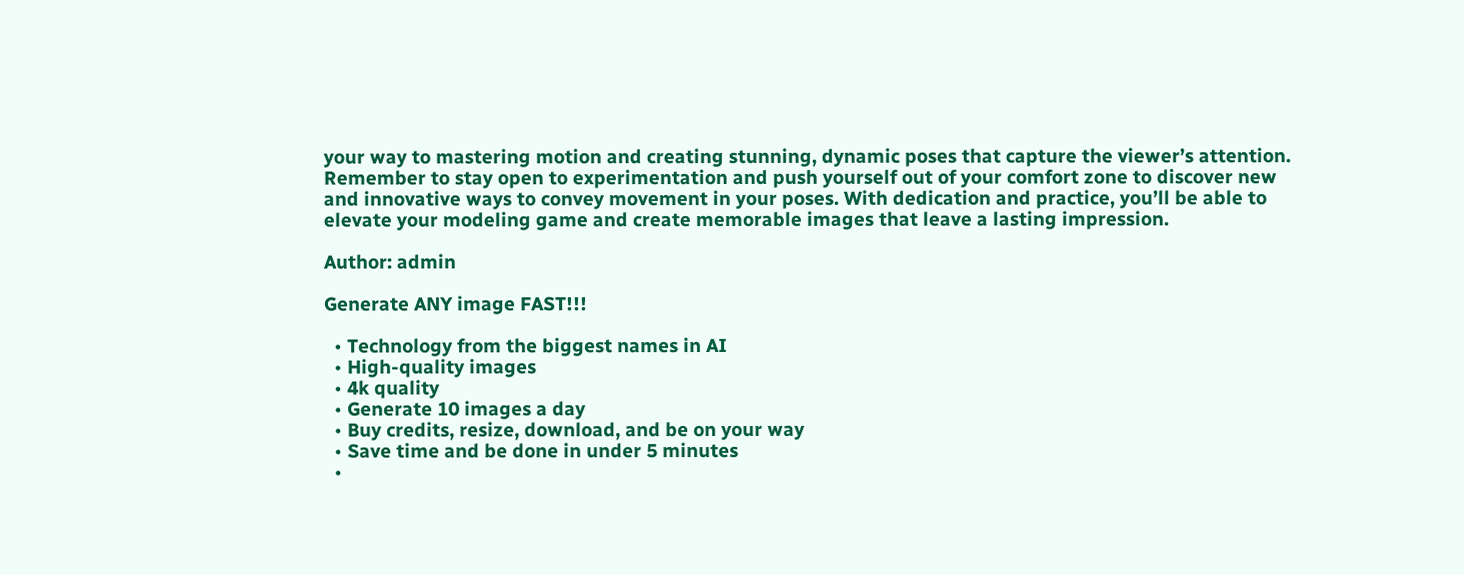your way to mastering motion and creating stunning, dynamic poses that capture the viewer’s attention. Remember to stay open to experimentation and push yourself out of your comfort zone to discover new and innovative ways to convey movement in your poses. With dedication and practice, you’ll be able to elevate your modeling game and create memorable images that leave a lasting impression.

Author: admin

Generate ANY image FAST!!!

  • Technology from the biggest names in AI
  • High-quality images
  • 4k quality
  • Generate 10 images a day
  • Buy credits, resize, download, and be on your way
  • Save time and be done in under 5 minutes
  •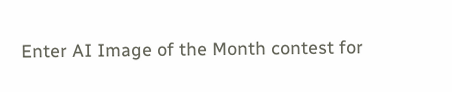Enter AI Image of the Month contest for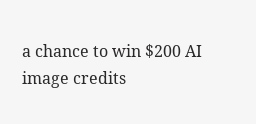a chance to win $200 AI image credits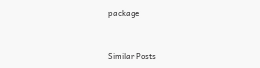package



Similar Posts